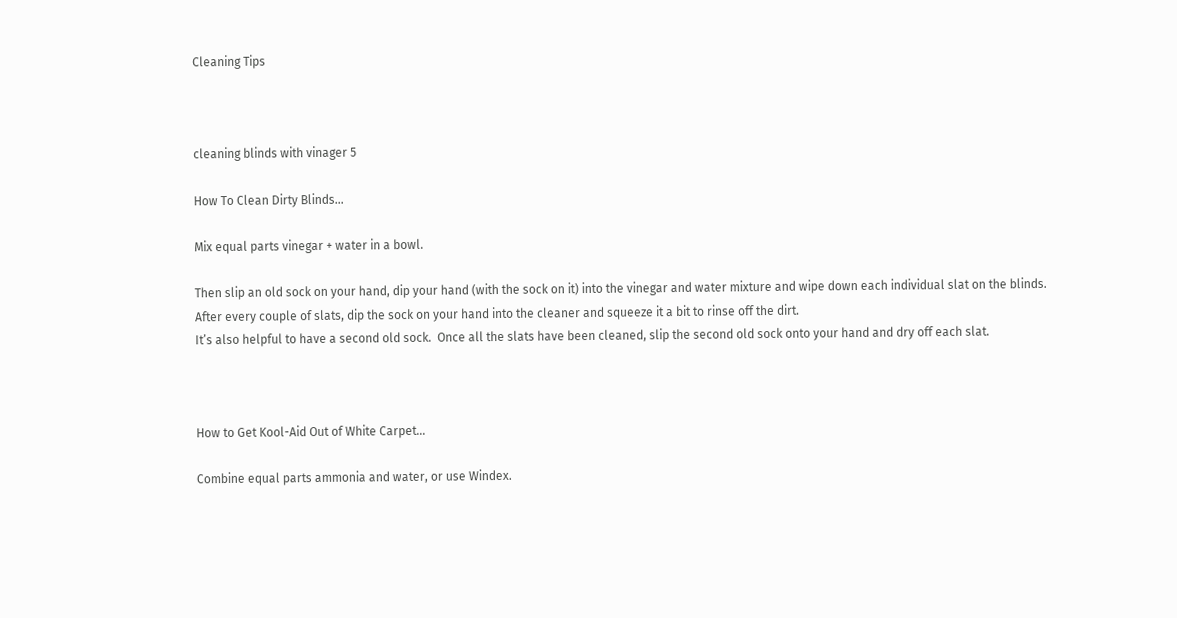Cleaning Tips



cleaning blinds with vinager 5

How To Clean Dirty Blinds…

Mix equal parts vinegar + water in a bowl.

Then slip an old sock on your hand, dip your hand (with the sock on it) into the vinegar and water mixture and wipe down each individual slat on the blinds.
After every couple of slats, dip the sock on your hand into the cleaner and squeeze it a bit to rinse off the dirt.
It’s also helpful to have a second old sock.  Once all the slats have been cleaned, slip the second old sock onto your hand and dry off each slat.



How to Get Kool-Aid Out of White Carpet…

Combine equal parts ammonia and water, or use Windex.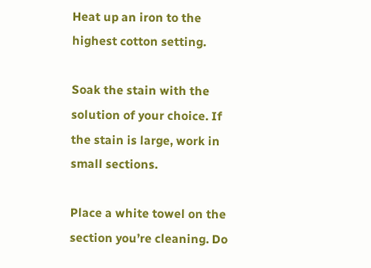Heat up an iron to the highest cotton setting.

Soak the stain with the solution of your choice. If the stain is large, work in small sections.

Place a white towel on the section you’re cleaning. Do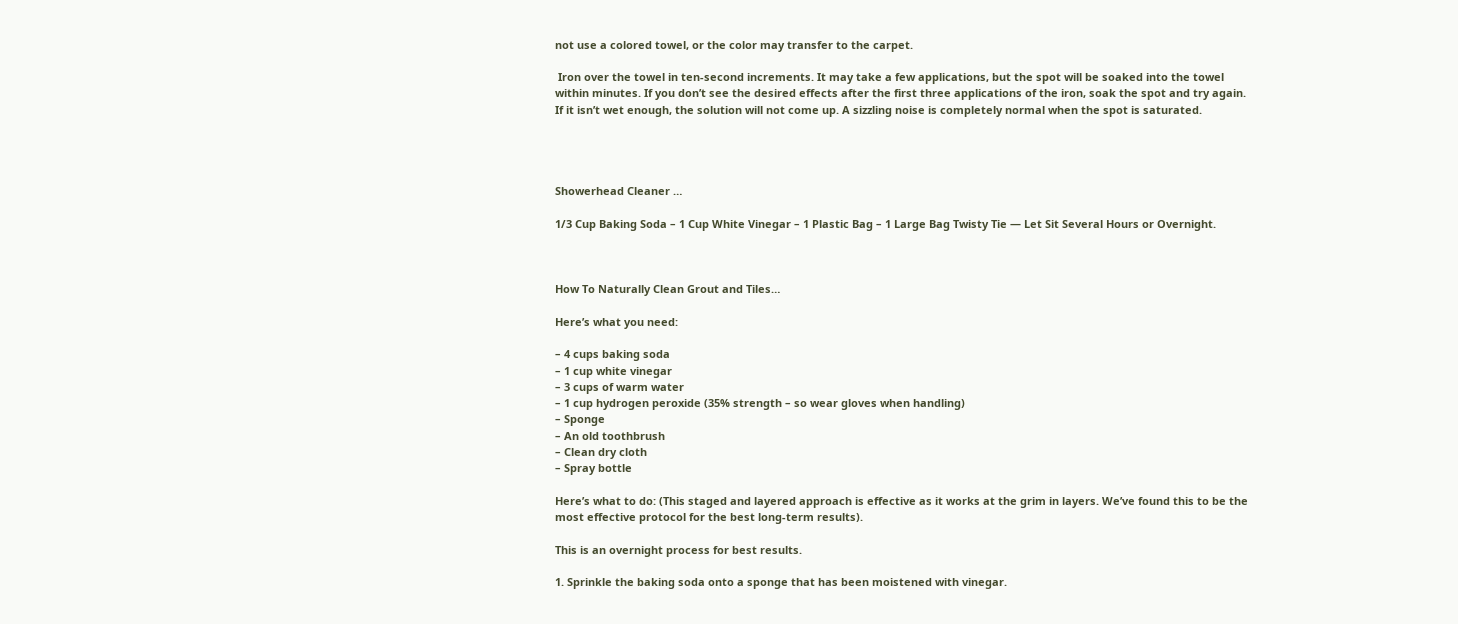not use a colored towel, or the color may transfer to the carpet.

 Iron over the towel in ten-second increments. It may take a few applications, but the spot will be soaked into the towel within minutes. If you don’t see the desired effects after the first three applications of the iron, soak the spot and try again. If it isn’t wet enough, the solution will not come up. A sizzling noise is completely normal when the spot is saturated.




Showerhead Cleaner …

1/3 Cup Baking Soda – 1 Cup White Vinegar – 1 Plastic Bag – 1 Large Bag Twisty Tie — Let Sit Several Hours or Overnight.



How To Naturally Clean Grout and Tiles…

Here’s what you need:

– 4 cups baking soda
– 1 cup white vinegar
– 3 cups of warm water
– 1 cup hydrogen peroxide (35% strength – so wear gloves when handling)
– Sponge
– An old toothbrush
– Clean dry cloth
– Spray bottle

Here’s what to do: (This staged and layered approach is effective as it works at the grim in layers. We’ve found this to be the most effective protocol for the best long-term results).

This is an overnight process for best results.

1. Sprinkle the baking soda onto a sponge that has been moistened with vinegar.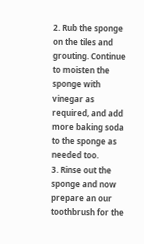2. Rub the sponge on the tiles and grouting. Continue to moisten the sponge with vinegar as required, and add more baking soda to the sponge as needed too.
3. Rinse out the sponge and now prepare an our toothbrush for the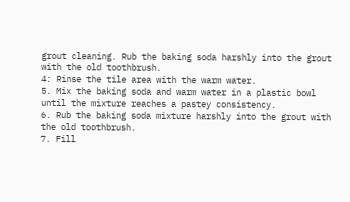grout cleaning. Rub the baking soda harshly into the grout with the old toothbrush.
4: Rinse the tile area with the warm water.
5. Mix the baking soda and warm water in a plastic bowl until the mixture reaches a pastey consistency.
6. Rub the baking soda mixture harshly into the grout with the old toothbrush.
7. Fill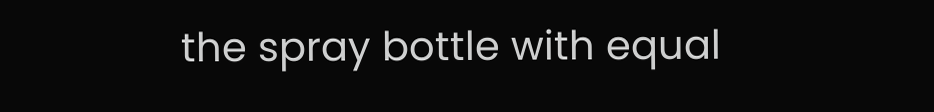the spray bottle with equal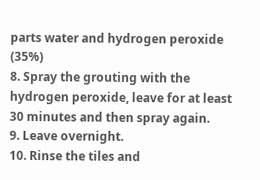parts water and hydrogen peroxide (35%)
8. Spray the grouting with the hydrogen peroxide, leave for at least 30 minutes and then spray again.
9. Leave overnight.
10. Rinse the tiles and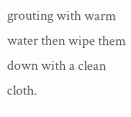grouting with warm water then wipe them down with a clean cloth.